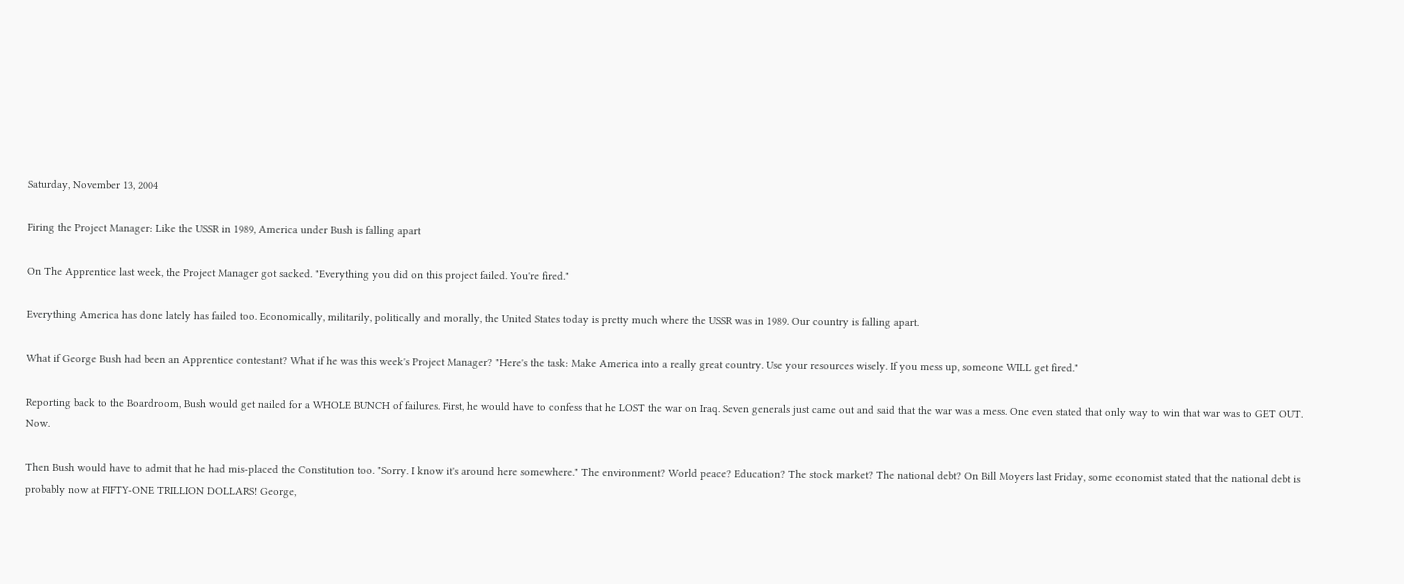Saturday, November 13, 2004

Firing the Project Manager: Like the USSR in 1989, America under Bush is falling apart

On The Apprentice last week, the Project Manager got sacked. "Everything you did on this project failed. You're fired."

Everything America has done lately has failed too. Economically, militarily, politically and morally, the United States today is pretty much where the USSR was in 1989. Our country is falling apart.

What if George Bush had been an Apprentice contestant? What if he was this week's Project Manager? "Here's the task: Make America into a really great country. Use your resources wisely. If you mess up, someone WILL get fired."

Reporting back to the Boardroom, Bush would get nailed for a WHOLE BUNCH of failures. First, he would have to confess that he LOST the war on Iraq. Seven generals just came out and said that the war was a mess. One even stated that only way to win that war was to GET OUT. Now.

Then Bush would have to admit that he had mis-placed the Constitution too. "Sorry. I know it's around here somewhere." The environment? World peace? Education? The stock market? The national debt? On Bill Moyers last Friday, some economist stated that the national debt is probably now at FIFTY-ONE TRILLION DOLLARS! George,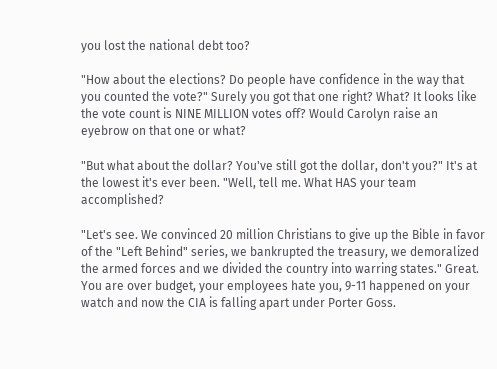you lost the national debt too?

"How about the elections? Do people have confidence in the way that you counted the vote?" Surely you got that one right? What? It looks like the vote count is NINE MILLION votes off? Would Carolyn raise an eyebrow on that one or what?

"But what about the dollar? You've still got the dollar, don't you?" It's at the lowest it's ever been. "Well, tell me. What HAS your team accomplished?

"Let's see. We convinced 20 million Christians to give up the Bible in favor of the "Left Behind" series, we bankrupted the treasury, we demoralized the armed forces and we divided the country into warring states." Great. You are over budget, your employees hate you, 9-11 happened on your watch and now the CIA is falling apart under Porter Goss.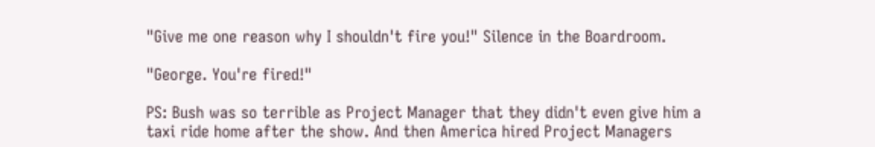"Give me one reason why I shouldn't fire you!" Silence in the Boardroom.

"George. You're fired!"

PS: Bush was so terrible as Project Manager that they didn't even give him a taxi ride home after the show. And then America hired Project Managers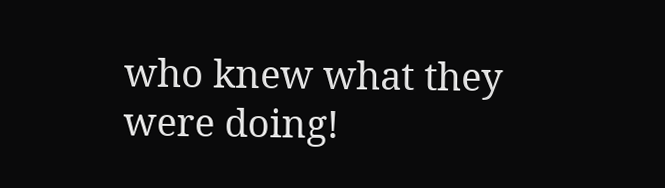who knew what they were doing!